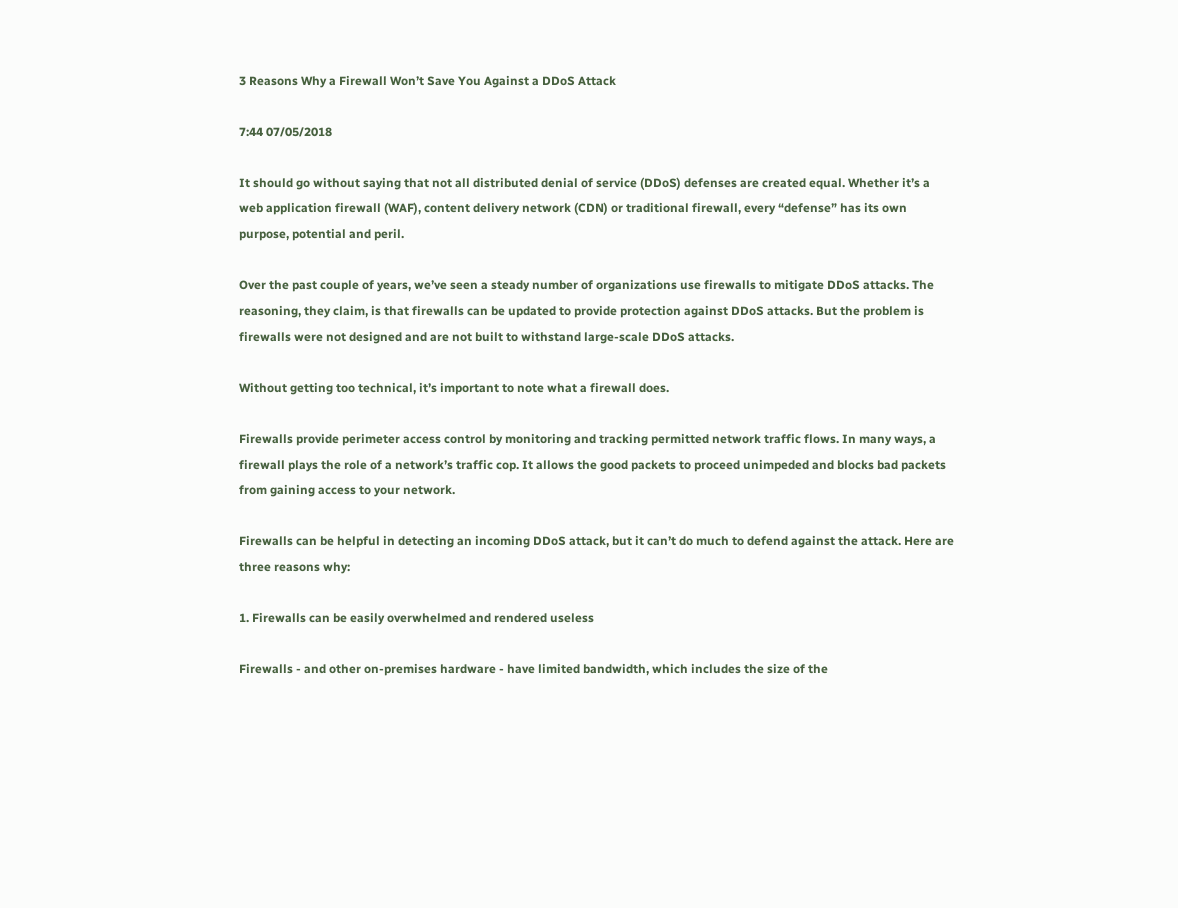3 Reasons Why a Firewall Won’t Save You Against a DDoS Attack

7:44 07/05/2018

It should go without saying that not all distributed denial of service (DDoS) defenses are created equal. Whether it’s a web application firewall (WAF), content delivery network (CDN) or traditional firewall, every “defense” has its own purpose, potential and peril.

Over the past couple of years, we’ve seen a steady number of organizations use firewalls to mitigate DDoS attacks. The reasoning, they claim, is that firewalls can be updated to provide protection against DDoS attacks. But the problem is firewalls were not designed and are not built to withstand large-scale DDoS attacks.

Without getting too technical, it’s important to note what a firewall does.

Firewalls provide perimeter access control by monitoring and tracking permitted network traffic flows. In many ways, a firewall plays the role of a network’s traffic cop. It allows the good packets to proceed unimpeded and blocks bad packets from gaining access to your network.

Firewalls can be helpful in detecting an incoming DDoS attack, but it can’t do much to defend against the attack. Here are three reasons why:

1. Firewalls can be easily overwhelmed and rendered useless

Firewalls - and other on-premises hardware - have limited bandwidth, which includes the size of the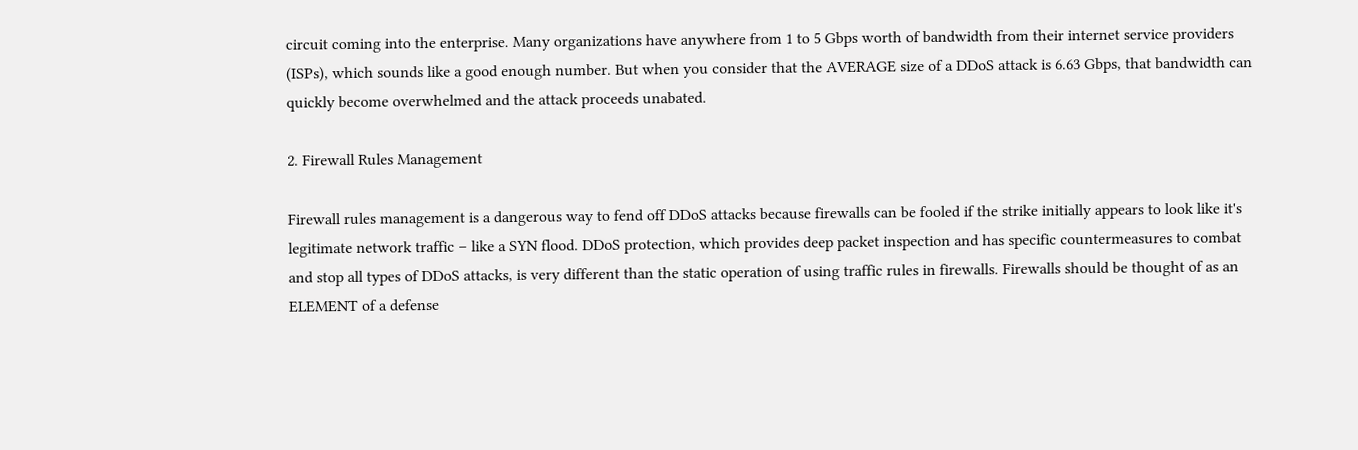circuit coming into the enterprise. Many organizations have anywhere from 1 to 5 Gbps worth of bandwidth from their internet service providers (ISPs), which sounds like a good enough number. But when you consider that the AVERAGE size of a DDoS attack is 6.63 Gbps, that bandwidth can quickly become overwhelmed and the attack proceeds unabated.

2. Firewall Rules Management

Firewall rules management is a dangerous way to fend off DDoS attacks because firewalls can be fooled if the strike initially appears to look like it's legitimate network traffic – like a SYN flood. DDoS protection, which provides deep packet inspection and has specific countermeasures to combat and stop all types of DDoS attacks, is very different than the static operation of using traffic rules in firewalls. Firewalls should be thought of as an ELEMENT of a defense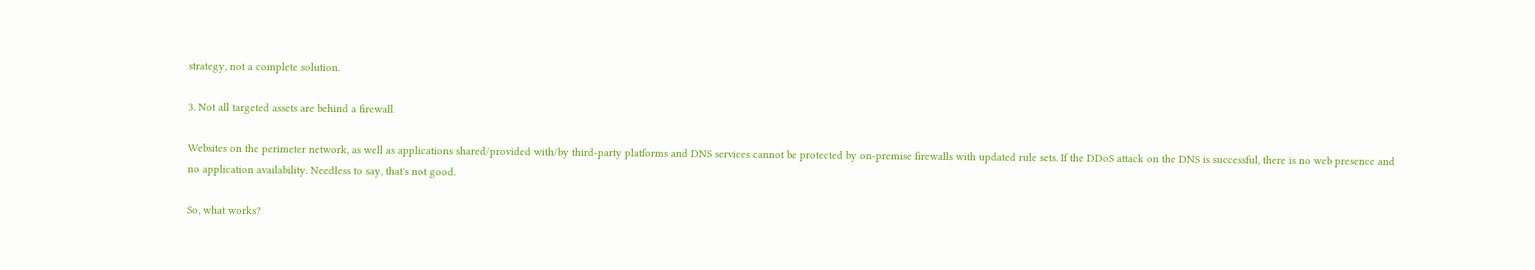strategy, not a complete solution.

3. Not all targeted assets are behind a firewall

Websites on the perimeter network, as well as applications shared/provided with/by third-party platforms and DNS services cannot be protected by on-premise firewalls with updated rule sets. If the DDoS attack on the DNS is successful, there is no web presence and no application availability. Needless to say, that's not good.

So, what works?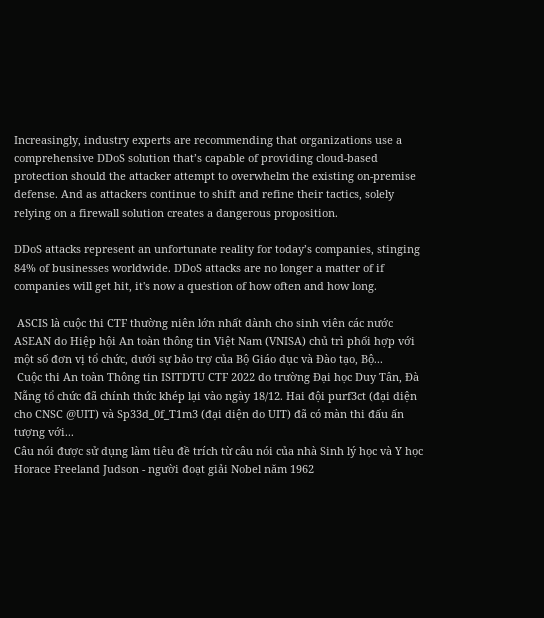Increasingly, industry experts are recommending that organizations use a comprehensive DDoS solution that’s capable of providing cloud-based protection should the attacker attempt to overwhelm the existing on-premise defense. And as attackers continue to shift and refine their tactics, solely relying on a firewall solution creates a dangerous proposition.

DDoS attacks represent an unfortunate reality for today’s companies, stinging 84% of businesses worldwide. DDoS attacks are no longer a matter of if companies will get hit, it's now a question of how often and how long.

 ASCIS là cuộc thi CTF thường niên lớn nhất dành cho sinh viên các nước ASEAN do Hiệp hội An toàn thông tin Việt Nam (VNISA) chủ trì phối hợp với một số đơn vị tổ chức, dưới sự bảo trợ của Bộ Giáo dục và Đào tạo, Bộ...
 Cuộc thi An toàn Thông tin ISITDTU CTF 2022 do trường Đại học Duy Tân, Đà Nẵng tổ chức đã chính thức khép lại vào ngày 18/12. Hai đội purf3ct (đại diện cho CNSC @UIT) và Sp33d_0f_T1m3 (đại diện do UIT) đã có màn thi đấu ấn tượng với...
Câu nói được sử dụng làm tiêu đề trích từ câu nói của nhà Sinh lý học và Y học Horace Freeland Judson - người đoạt giải Nobel năm 1962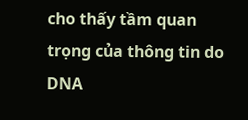cho thấy tầm quan trọng của thông tin do DNA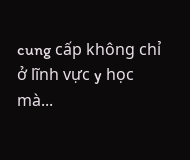cung cấp không chỉ ở lĩnh vực y học mà...